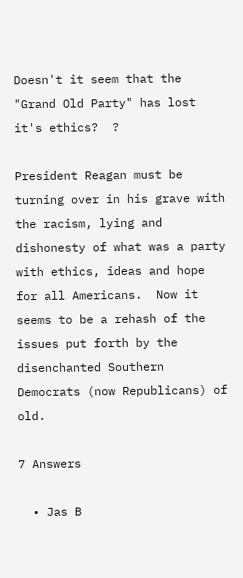Doesn't it seem that the "Grand Old Party" has lost it's ethics?  ?

President Reagan must be turning over in his grave with the racism, lying and dishonesty of what was a party with ethics, ideas and hope for all Americans.  Now it seems to be a rehash of the issues put forth by the disenchanted Southern Democrats (now Republicans) of old.

7 Answers

  • Jas B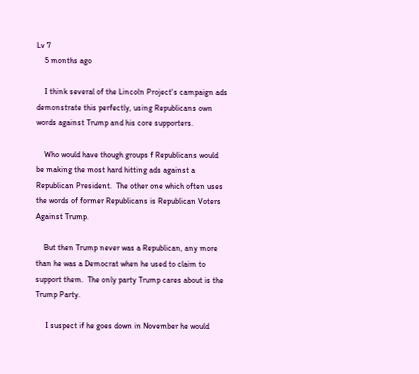Lv 7
    5 months ago

    I think several of the Lincoln Project's campaign ads demonstrate this perfectly, using Republicans own words against Trump and his core supporters.

    Who would have though groups f Republicans would be making the most hard hitting ads against a Republican President.  The other one which often uses the words of former Republicans is Republican Voters Against Trump.

    But then Trump never was a Republican, any more than he was a Democrat when he used to claim to support them.  The only party Trump cares about is the Trump Party.

     I suspect if he goes down in November he would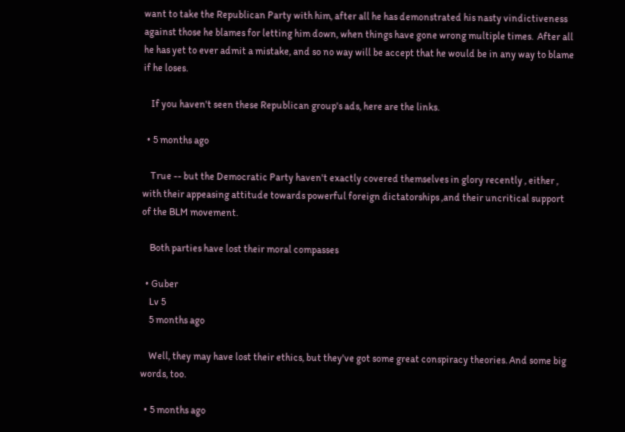want to take the Republican Party with him, after all he has demonstrated his nasty vindictiveness against those he blames for letting him down, when things have gone wrong multiple times.  After all he has yet to ever admit a mistake, and so no way will be accept that he would be in any way to blame if he loses.

    If you haven't seen these Republican group's ads, here are the links.

  • 5 months ago

    True -- but the Democratic Party haven't exactly covered themselves in glory recently , either , with their appeasing attitude towards powerful foreign dictatorships ,and their uncritical support of the BLM movement.

    Both parties have lost their moral compasses

  • Guber
    Lv 5
    5 months ago

    Well, they may have lost their ethics, but they've got some great conspiracy theories. And some big words, too.

  • 5 months ago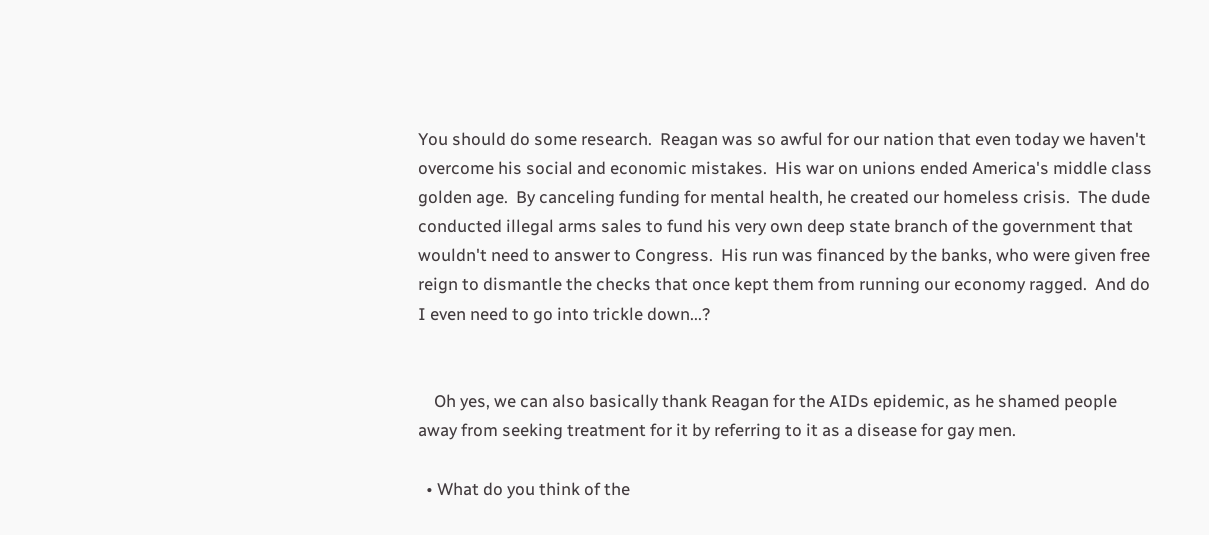You should do some research.  Reagan was so awful for our nation that even today we haven't overcome his social and economic mistakes.  His war on unions ended America's middle class golden age.  By canceling funding for mental health, he created our homeless crisis.  The dude conducted illegal arms sales to fund his very own deep state branch of the government that wouldn't need to answer to Congress.  His run was financed by the banks, who were given free reign to dismantle the checks that once kept them from running our economy ragged.  And do I even need to go into trickle down...?


    Oh yes, we can also basically thank Reagan for the AIDs epidemic, as he shamed people away from seeking treatment for it by referring to it as a disease for gay men.

  • What do you think of the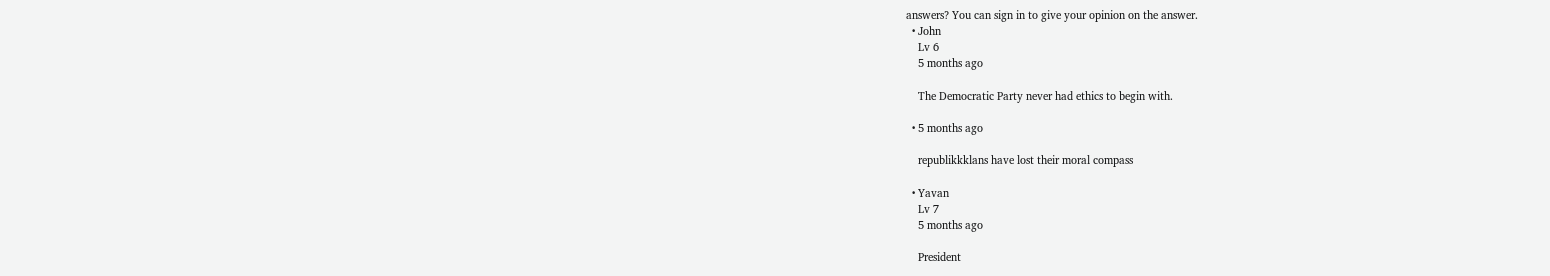answers? You can sign in to give your opinion on the answer.
  • John
    Lv 6
    5 months ago

    The Democratic Party never had ethics to begin with.

  • 5 months ago

    republikkklans have lost their moral compass

  • Yavan
    Lv 7
    5 months ago

    President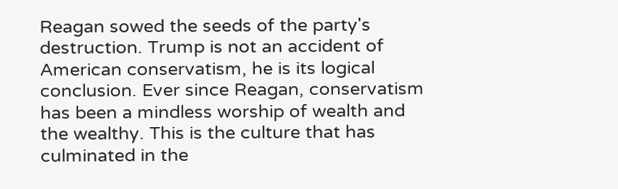Reagan sowed the seeds of the party's destruction. Trump is not an accident of American conservatism, he is its logical conclusion. Ever since Reagan, conservatism has been a mindless worship of wealth and the wealthy. This is the culture that has culminated in the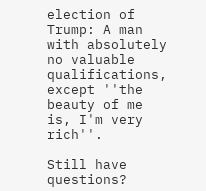election of Trump: A man with absolutely no valuable qualifications, except ''the beauty of me is, I'm very rich''.

Still have questions?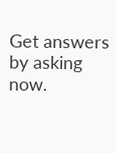Get answers by asking now.